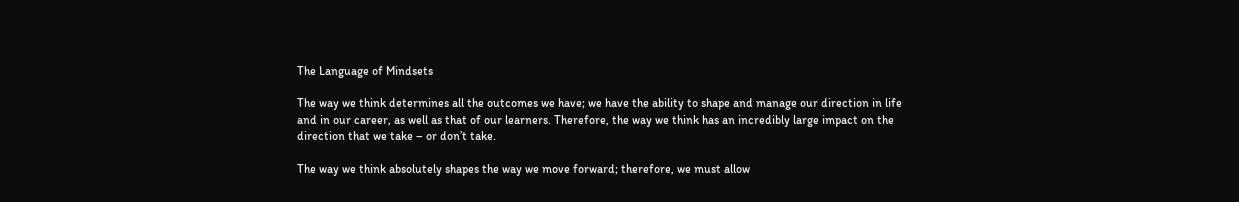The Language of Mindsets

The way we think determines all the outcomes we have; we have the ability to shape and manage our direction in life and in our career, as well as that of our learners. Therefore, the way we think has an incredibly large impact on the direction that we take – or don’t take.

The way we think absolutely shapes the way we move forward; therefore, we must allow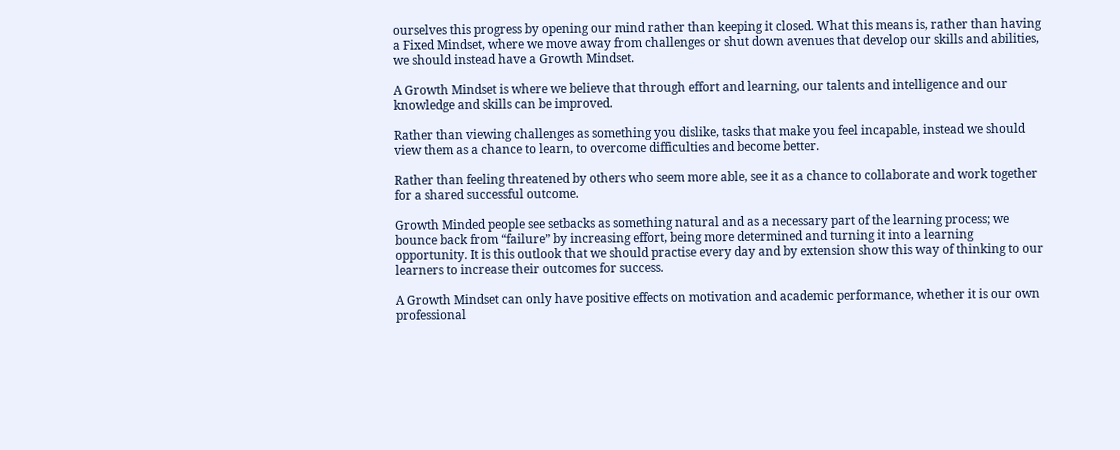ourselves this progress by opening our mind rather than keeping it closed. What this means is, rather than having a Fixed Mindset, where we move away from challenges or shut down avenues that develop our skills and abilities, we should instead have a Growth Mindset.

A Growth Mindset is where we believe that through effort and learning, our talents and intelligence and our knowledge and skills can be improved.

Rather than viewing challenges as something you dislike, tasks that make you feel incapable, instead we should view them as a chance to learn, to overcome difficulties and become better.

Rather than feeling threatened by others who seem more able, see it as a chance to collaborate and work together for a shared successful outcome.

Growth Minded people see setbacks as something natural and as a necessary part of the learning process; we bounce back from “failure” by increasing effort, being more determined and turning it into a learning opportunity. It is this outlook that we should practise every day and by extension show this way of thinking to our learners to increase their outcomes for success.

A Growth Mindset can only have positive effects on motivation and academic performance, whether it is our own professional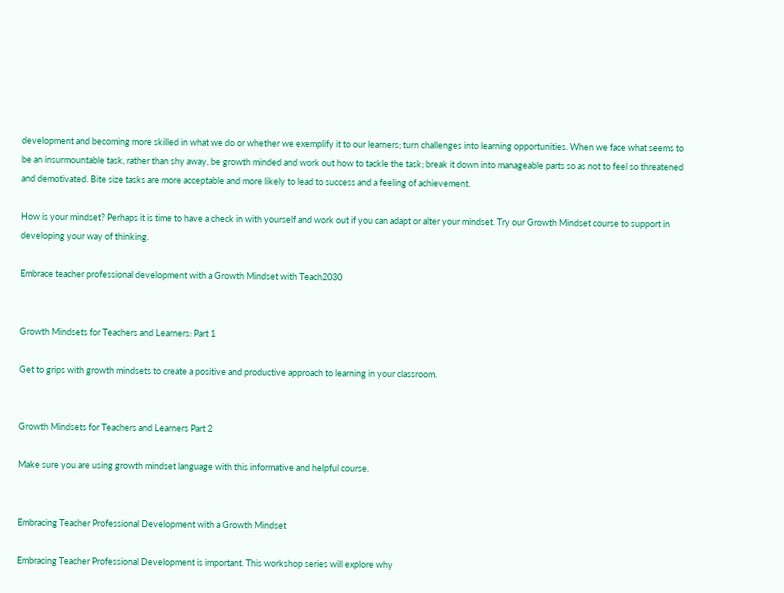development and becoming more skilled in what we do or whether we exemplify it to our learners; turn challenges into learning opportunities. When we face what seems to be an insurmountable task, rather than shy away, be growth minded and work out how to tackle the task; break it down into manageable parts so as not to feel so threatened and demotivated. Bite size tasks are more acceptable and more likely to lead to success and a feeling of achievement.

How is your mindset? Perhaps it is time to have a check in with yourself and work out if you can adapt or alter your mindset. Try our Growth Mindset course to support in developing your way of thinking.

Embrace teacher professional development with a Growth Mindset with Teach2030


Growth Mindsets for Teachers and Learners: Part 1

Get to grips with growth mindsets to create a positive and productive approach to learning in your classroom.


Growth Mindsets for Teachers and Learners Part 2

Make sure you are using growth mindset language with this informative and helpful course.


Embracing Teacher Professional Development with a Growth Mindset

Embracing Teacher Professional Development is important. This workshop series will explore why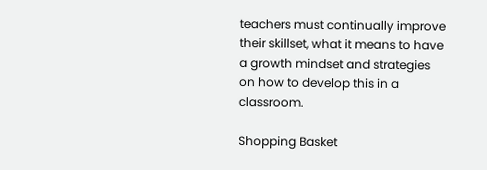teachers must continually improve their skillset, what it means to have a growth mindset and strategies on how to develop this in a classroom.

Shopping Basket